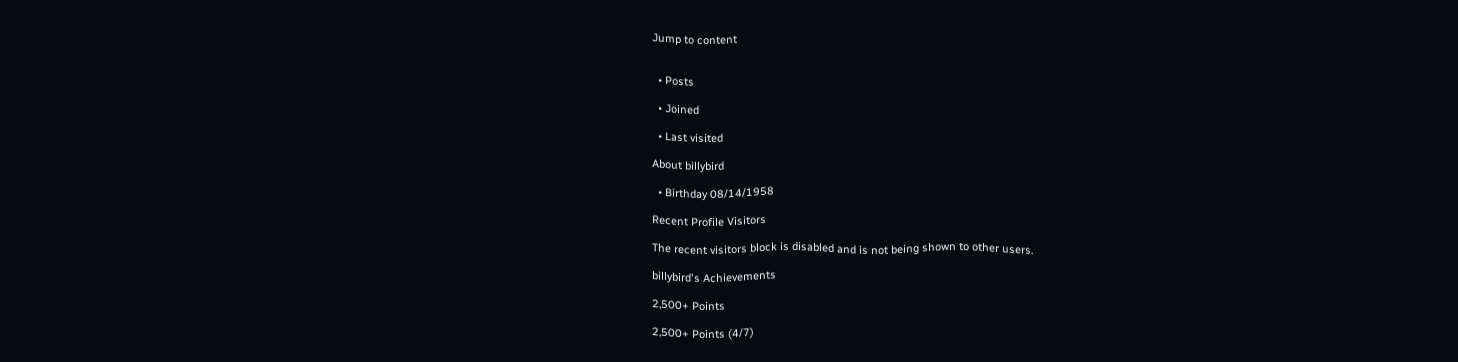Jump to content


  • Posts

  • Joined

  • Last visited

About billybird

  • Birthday 08/14/1958

Recent Profile Visitors

The recent visitors block is disabled and is not being shown to other users.

billybird's Achievements

2,500+ Points

2,500+ Points (4/7)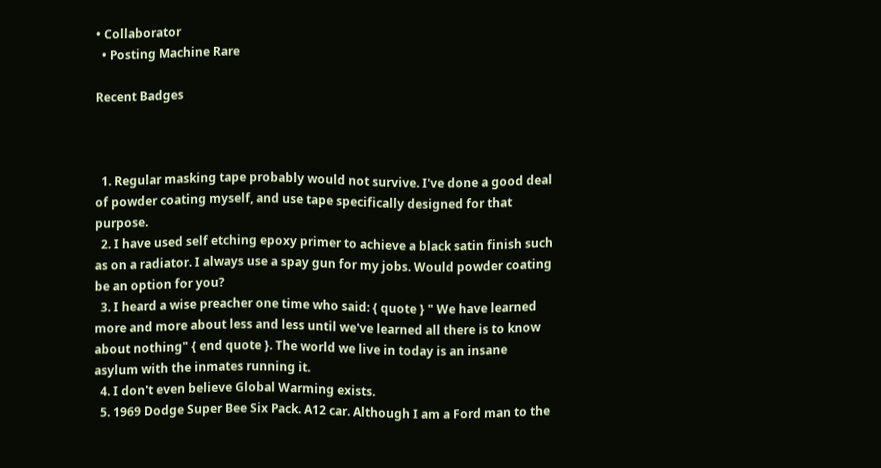• Collaborator
  • Posting Machine Rare

Recent Badges



  1. Regular masking tape probably would not survive. I've done a good deal of powder coating myself, and use tape specifically designed for that purpose.
  2. I have used self etching epoxy primer to achieve a black satin finish such as on a radiator. I always use a spay gun for my jobs. Would powder coating be an option for you?
  3. I heard a wise preacher one time who said: { quote } " We have learned more and more about less and less until we've learned all there is to know about nothing" { end quote }. The world we live in today is an insane asylum with the inmates running it.
  4. I don't even believe Global Warming exists.
  5. 1969 Dodge Super Bee Six Pack. A12 car. Although I am a Ford man to the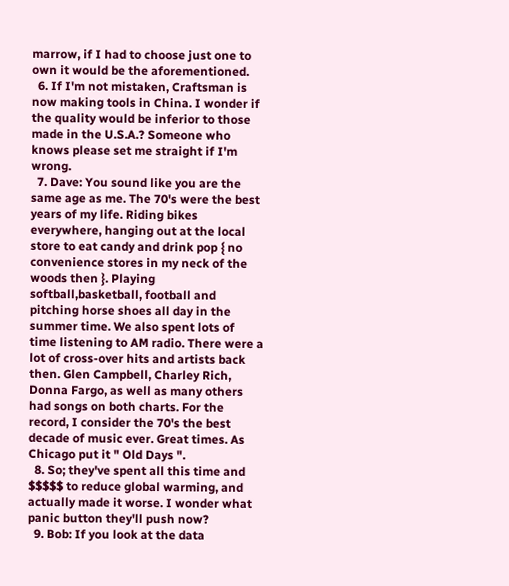marrow, if I had to choose just one to own it would be the aforementioned.
  6. If I'm not mistaken, Craftsman is now making tools in China. I wonder if the quality would be inferior to those made in the U.S.A.? Someone who knows please set me straight if I'm wrong.
  7. Dave: You sound like you are the same age as me. The 70's were the best years of my life. Riding bikes everywhere, hanging out at the local store to eat candy and drink pop { no convenience stores in my neck of the woods then }. Playing softball,basketball, football and pitching horse shoes all day in the summer time. We also spent lots of time listening to AM radio. There were a lot of cross-over hits and artists back then. Glen Campbell, Charley Rich, Donna Fargo, as well as many others had songs on both charts. For the record, I consider the 70's the best decade of music ever. Great times. As Chicago put it " Old Days ".
  8. So; they've spent all this time and $$$$$ to reduce global warming, and actually made it worse. I wonder what panic button they'll push now?
  9. Bob: If you look at the data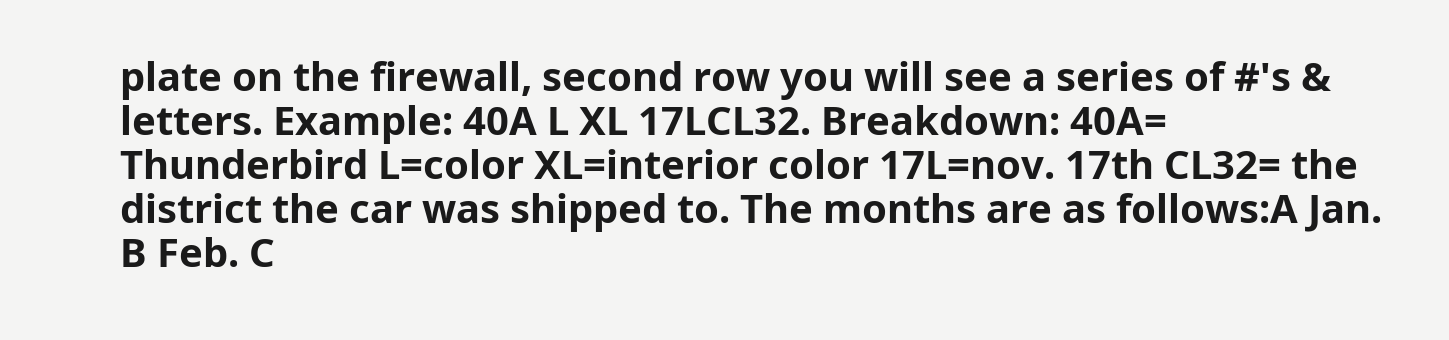plate on the firewall, second row you will see a series of #'s & letters. Example: 40A L XL 17LCL32. Breakdown: 40A= Thunderbird L=color XL=interior color 17L=nov. 17th CL32= the district the car was shipped to. The months are as follows:A Jan. B Feb. C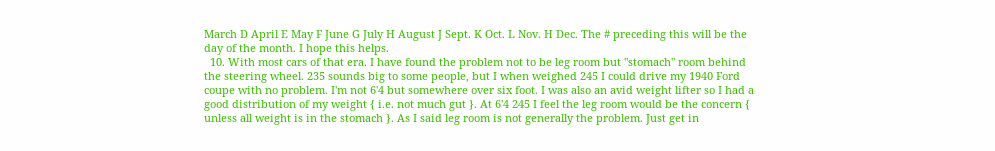March D April E May F June G July H August J Sept. K Oct. L Nov. H Dec. The # preceding this will be the day of the month. I hope this helps.
  10. With most cars of that era. I have found the problem not to be leg room but "stomach" room behind the steering wheel. 235 sounds big to some people, but I when weighed 245 I could drive my 1940 Ford coupe with no problem. I'm not 6'4 but somewhere over six foot. I was also an avid weight lifter so I had a good distribution of my weight { i.e. not much gut }. At 6'4 245 I feel the leg room would be the concern { unless all weight is in the stomach }. As I said leg room is not generally the problem. Just get in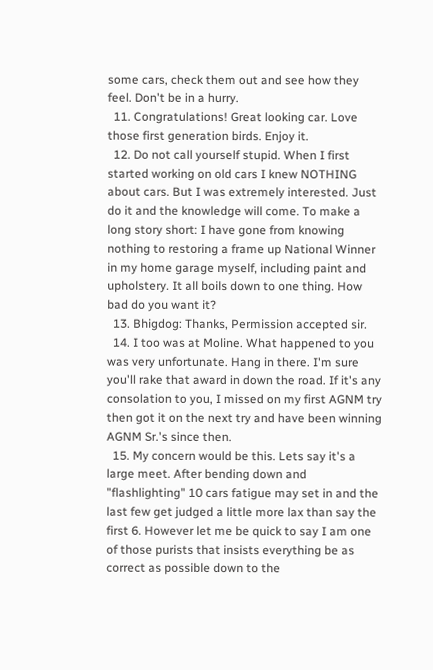some cars, check them out and see how they feel. Don't be in a hurry.
  11. Congratulations! Great looking car. Love those first generation birds. Enjoy it.
  12. Do not call yourself stupid. When I first started working on old cars I knew NOTHING about cars. But I was extremely interested. Just do it and the knowledge will come. To make a long story short: I have gone from knowing nothing to restoring a frame up National Winner in my home garage myself, including paint and upholstery. It all boils down to one thing. How bad do you want it?
  13. Bhigdog: Thanks, Permission accepted sir.
  14. I too was at Moline. What happened to you was very unfortunate. Hang in there. I'm sure you'll rake that award in down the road. If it's any consolation to you, I missed on my first AGNM try then got it on the next try and have been winning AGNM Sr.'s since then.
  15. My concern would be this. Lets say it's a large meet. After bending down and "flashlighting" 10 cars fatigue may set in and the last few get judged a little more lax than say the first 6. However let me be quick to say I am one of those purists that insists everything be as correct as possible down to the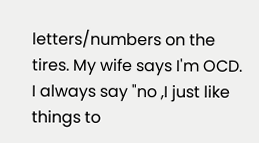letters/numbers on the tires. My wife says I'm OCD. I always say "no ,I just like things to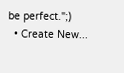be perfect.";)
  • Create New...